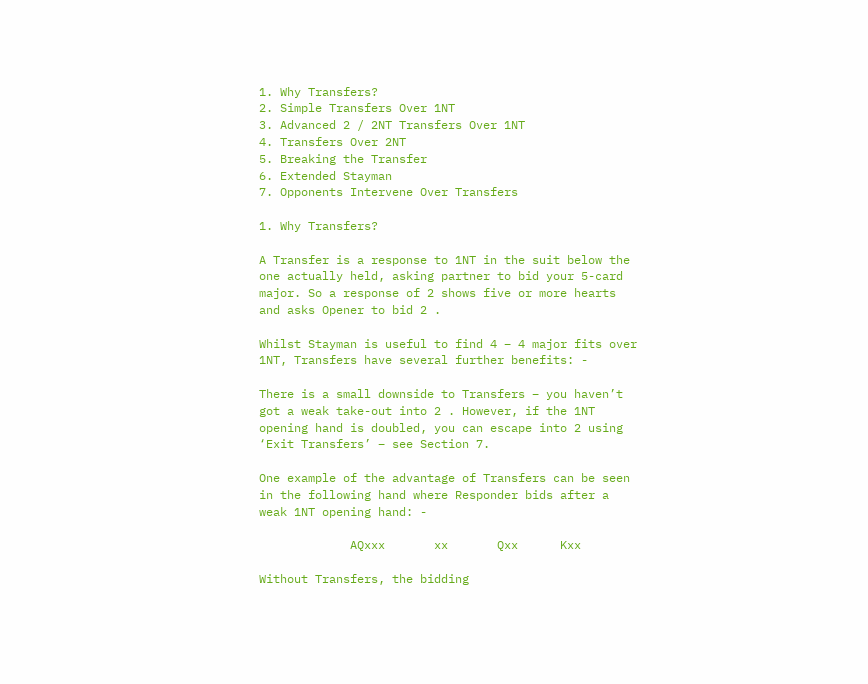1. Why Transfers?
2. Simple Transfers Over 1NT
3. Advanced 2 / 2NT Transfers Over 1NT
4. Transfers Over 2NT
5. Breaking the Transfer
6. Extended Stayman
7. Opponents Intervene Over Transfers

1. Why Transfers?

A Transfer is a response to 1NT in the suit below the one actually held, asking partner to bid your 5-card major. So a response of 2 shows five or more hearts and asks Opener to bid 2 .

Whilst Stayman is useful to find 4 – 4 major fits over 1NT, Transfers have several further benefits: -

There is a small downside to Transfers – you haven’t got a weak take-out into 2 . However, if the 1NT opening hand is doubled, you can escape into 2 using ‘Exit Transfers’ – see Section 7.

One example of the advantage of Transfers can be seen in the following hand where Responder bids after a weak 1NT opening hand: -

             AQxxx       xx       Qxx      Kxx

Without Transfers, the bidding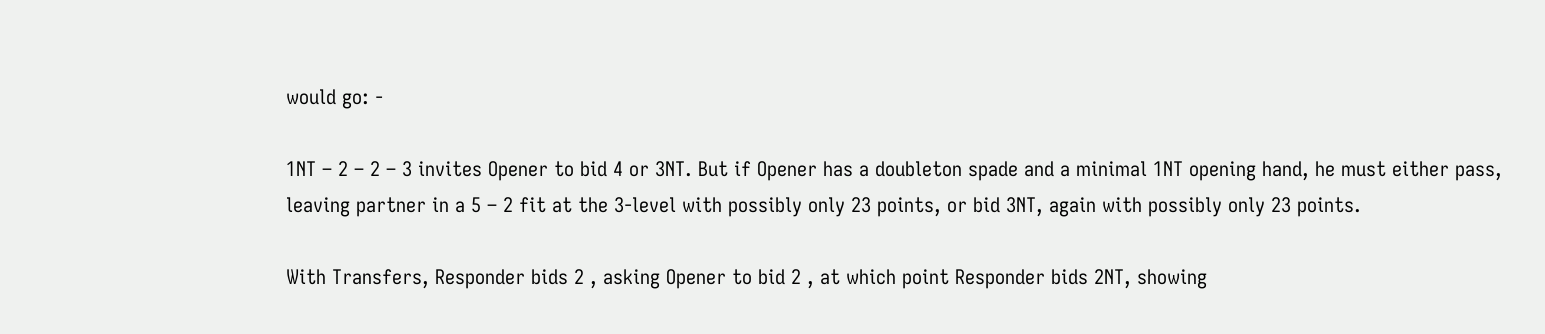would go: -

1NT – 2 – 2 – 3 invites Opener to bid 4 or 3NT. But if Opener has a doubleton spade and a minimal 1NT opening hand, he must either pass, leaving partner in a 5 – 2 fit at the 3-level with possibly only 23 points, or bid 3NT, again with possibly only 23 points.

With Transfers, Responder bids 2 , asking Opener to bid 2 , at which point Responder bids 2NT, showing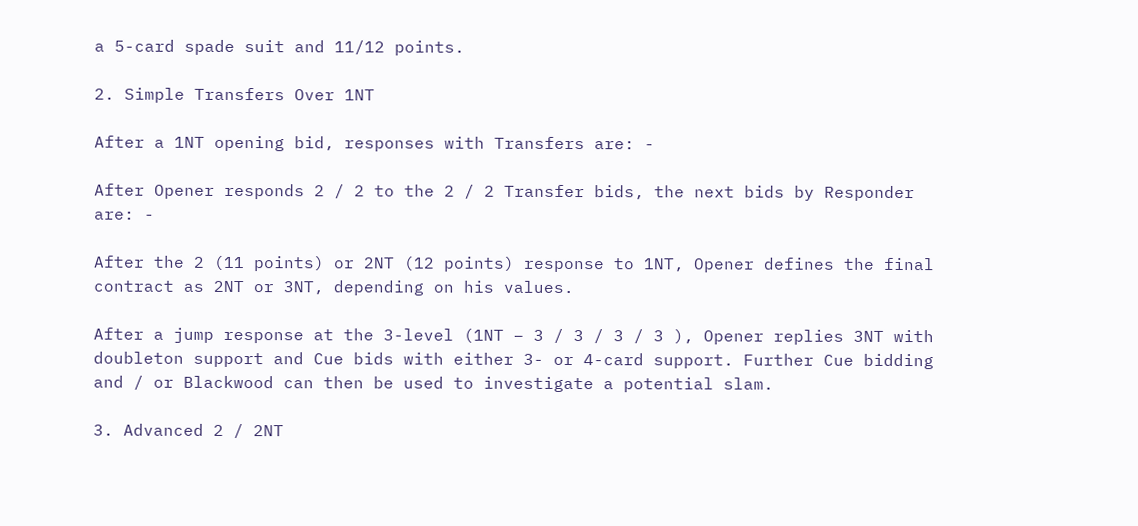a 5-card spade suit and 11/12 points.

2. Simple Transfers Over 1NT

After a 1NT opening bid, responses with Transfers are: -

After Opener responds 2 / 2 to the 2 / 2 Transfer bids, the next bids by Responder are: -

After the 2 (11 points) or 2NT (12 points) response to 1NT, Opener defines the final contract as 2NT or 3NT, depending on his values.

After a jump response at the 3-level (1NT – 3 / 3 / 3 / 3 ), Opener replies 3NT with doubleton support and Cue bids with either 3- or 4-card support. Further Cue bidding and / or Blackwood can then be used to investigate a potential slam.

3. Advanced 2 / 2NT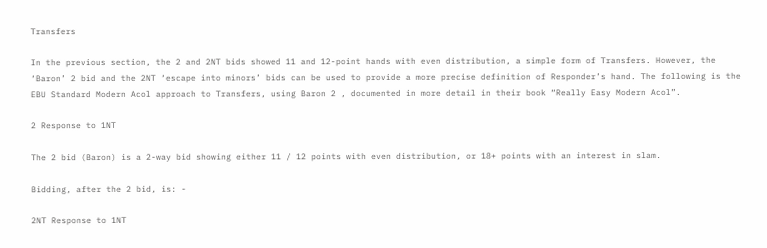Transfers

In the previous section, the 2 and 2NT bids showed 11 and 12-point hands with even distribution, a simple form of Transfers. However, the ‘Baron’ 2 bid and the 2NT ‘escape into minors’ bids can be used to provide a more precise definition of Responder’s hand. The following is the EBU Standard Modern Acol approach to Transfers, using Baron 2 , documented in more detail in their book “Really Easy Modern Acol”.

2 Response to 1NT

The 2 bid (Baron) is a 2-way bid showing either 11 / 12 points with even distribution, or 18+ points with an interest in slam.

Bidding, after the 2 bid, is: -

2NT Response to 1NT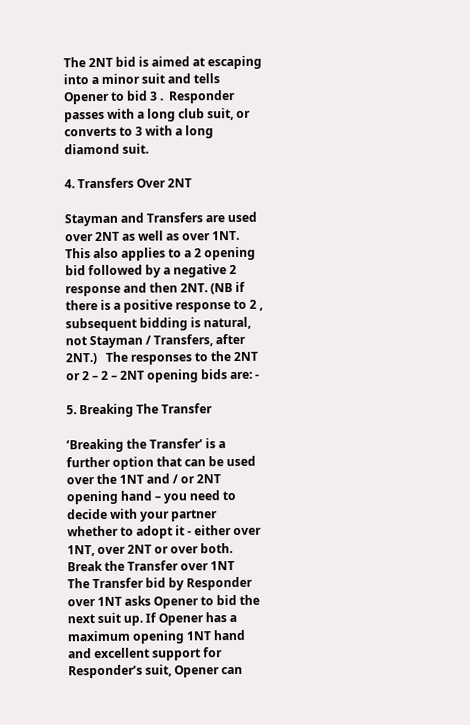The 2NT bid is aimed at escaping into a minor suit and tells Opener to bid 3 .  Responder passes with a long club suit, or converts to 3 with a long diamond suit.

4. Transfers Over 2NT

Stayman and Transfers are used over 2NT as well as over 1NT. This also applies to a 2 opening bid followed by a negative 2 response and then 2NT. (NB if there is a positive response to 2 , subsequent bidding is natural, not Stayman / Transfers, after 2NT.)   The responses to the 2NT or 2 – 2 – 2NT opening bids are: -

5. Breaking The Transfer

‘Breaking the Transfer’ is a further option that can be used over the 1NT and / or 2NT opening hand – you need to decide with your partner whether to adopt it - either over 1NT, over 2NT or over both.    Break the Transfer over 1NT
The Transfer bid by Responder over 1NT asks Opener to bid the next suit up. If Opener has a maximum opening 1NT hand and excellent support for Responder’s suit, Opener can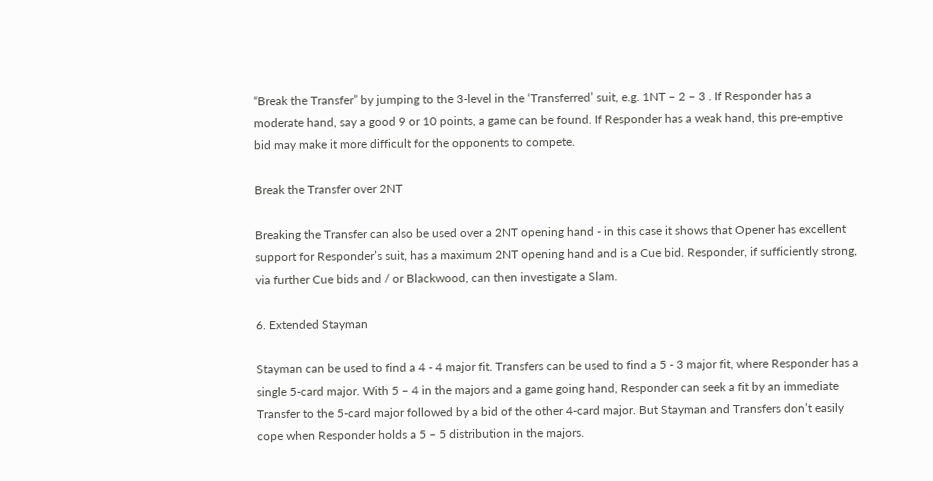“Break the Transfer” by jumping to the 3-level in the ‘Transferred’ suit, e.g. 1NT – 2 – 3 . If Responder has a moderate hand, say a good 9 or 10 points, a game can be found. If Responder has a weak hand, this pre-emptive bid may make it more difficult for the opponents to compete.

Break the Transfer over 2NT

Breaking the Transfer can also be used over a 2NT opening hand - in this case it shows that Opener has excellent support for Responder’s suit, has a maximum 2NT opening hand and is a Cue bid. Responder, if sufficiently strong, via further Cue bids and / or Blackwood, can then investigate a Slam.

6. Extended Stayman

Stayman can be used to find a 4 - 4 major fit. Transfers can be used to find a 5 - 3 major fit, where Responder has a single 5-card major. With 5 – 4 in the majors and a game going hand, Responder can seek a fit by an immediate Transfer to the 5-card major followed by a bid of the other 4-card major. But Stayman and Transfers don’t easily cope when Responder holds a 5 – 5 distribution in the majors.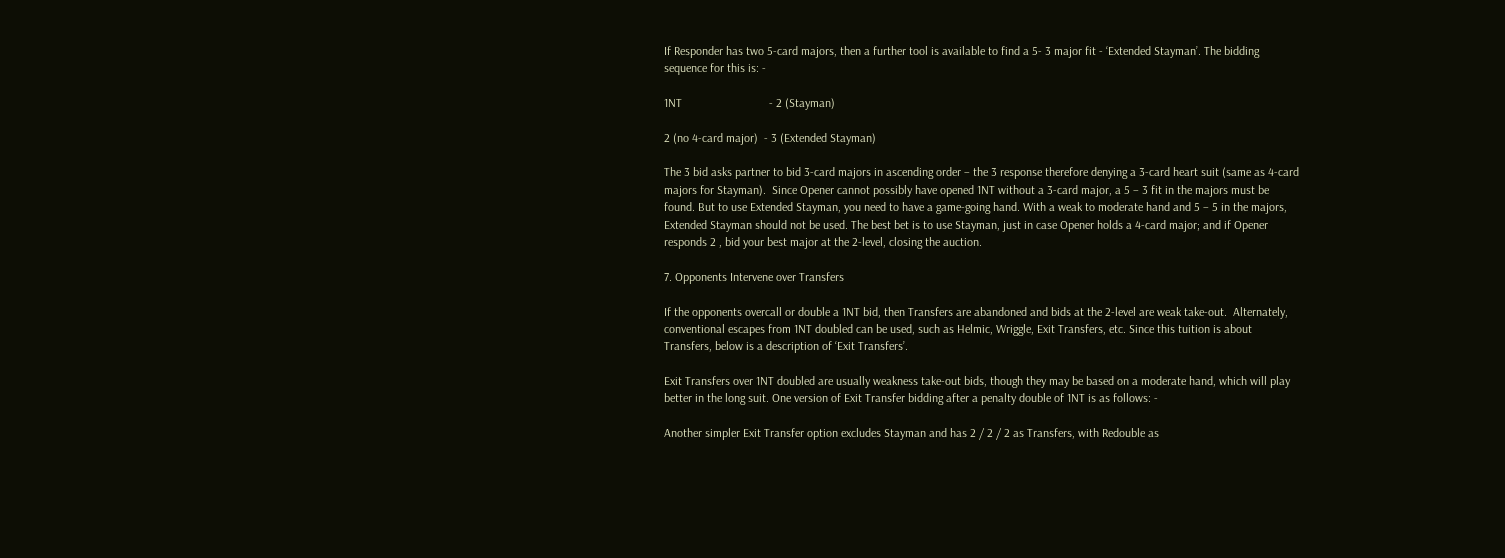If Responder has two 5-card majors, then a further tool is available to find a 5- 3 major fit - ‘Extended Stayman’. The bidding sequence for this is: -

1NT                             - 2 (Stayman)

2 (no 4-card major)  - 3 (Extended Stayman)

The 3 bid asks partner to bid 3-card majors in ascending order – the 3 response therefore denying a 3-card heart suit (same as 4-card majors for Stayman).  Since Opener cannot possibly have opened 1NT without a 3-card major, a 5 – 3 fit in the majors must be found. But to use Extended Stayman, you need to have a game-going hand. With a weak to moderate hand and 5 – 5 in the majors, Extended Stayman should not be used. The best bet is to use Stayman, just in case Opener holds a 4-card major; and if Opener responds 2 , bid your best major at the 2-level, closing the auction.

7. Opponents Intervene over Transfers

If the opponents overcall or double a 1NT bid, then Transfers are abandoned and bids at the 2-level are weak take-out.  Alternately, conventional escapes from 1NT doubled can be used, such as Helmic, Wriggle, Exit Transfers, etc. Since this tuition is about Transfers, below is a description of ‘Exit Transfers’.

Exit Transfers over 1NT doubled are usually weakness take-out bids, though they may be based on a moderate hand, which will play better in the long suit. One version of Exit Transfer bidding after a penalty double of 1NT is as follows: -

Another simpler Exit Transfer option excludes Stayman and has 2 / 2 / 2 as Transfers, with Redouble as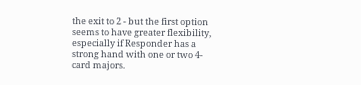the exit to 2 - but the first option seems to have greater flexibility, especially if Responder has a strong hand with one or two 4-card majors.